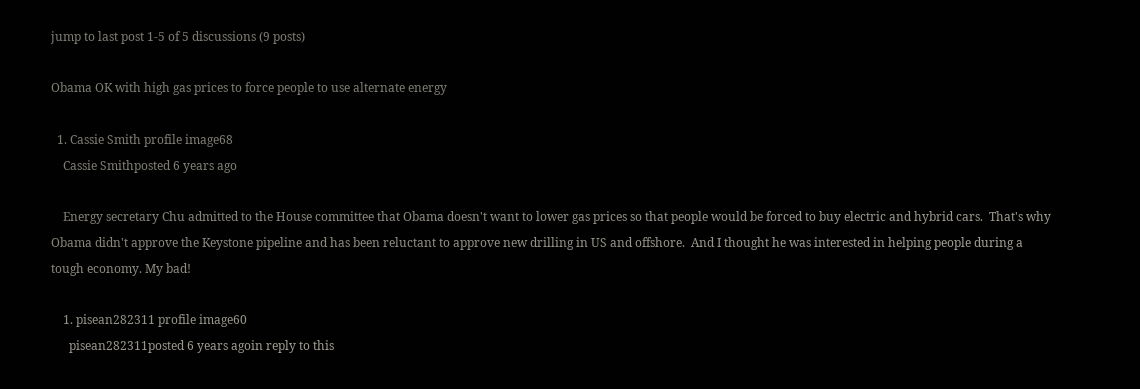jump to last post 1-5 of 5 discussions (9 posts)

Obama OK with high gas prices to force people to use alternate energy

  1. Cassie Smith profile image68
    Cassie Smithposted 6 years ago

    Energy secretary Chu admitted to the House committee that Obama doesn't want to lower gas prices so that people would be forced to buy electric and hybrid cars.  That's why Obama didn't approve the Keystone pipeline and has been reluctant to approve new drilling in US and offshore.  And I thought he was interested in helping people during a tough economy. My bad!

    1. pisean282311 profile image60
      pisean282311posted 6 years agoin reply to this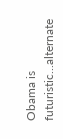Obama is futuristic...alternate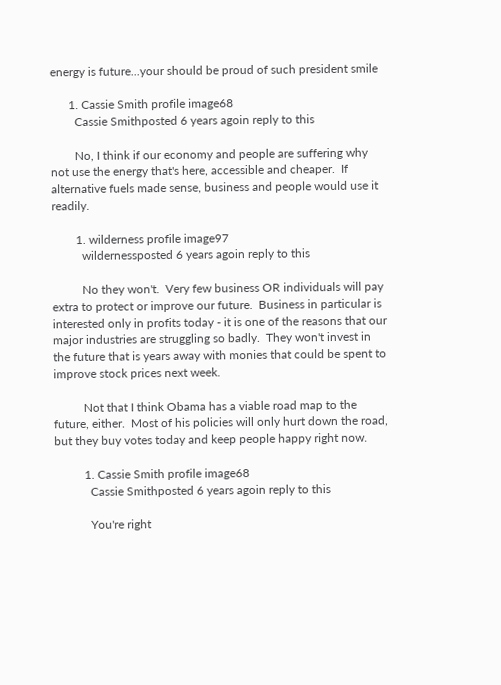energy is future...your should be proud of such president smile

      1. Cassie Smith profile image68
        Cassie Smithposted 6 years agoin reply to this

        No, I think if our economy and people are suffering why not use the energy that's here, accessible and cheaper.  If alternative fuels made sense, business and people would use it readily.

        1. wilderness profile image97
          wildernessposted 6 years agoin reply to this

          No they won't.  Very few business OR individuals will pay extra to protect or improve our future.  Business in particular is interested only in profits today - it is one of the reasons that our major industries are struggling so badly.  They won't invest in the future that is years away with monies that could be spent to improve stock prices next week.

          Not that I think Obama has a viable road map to the future, either.  Most of his policies will only hurt down the road, but they buy votes today and keep people happy right now.

          1. Cassie Smith profile image68
            Cassie Smithposted 6 years agoin reply to this

            You're right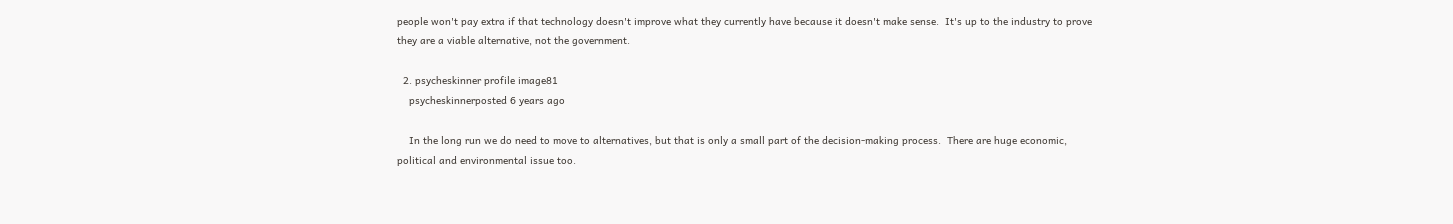people won't pay extra if that technology doesn't improve what they currently have because it doesn't make sense.  It's up to the industry to prove they are a viable alternative, not the government.

  2. psycheskinner profile image81
    psycheskinnerposted 6 years ago

    In the long run we do need to move to alternatives, but that is only a small part of the decision-making process.  There are huge economic, political and environmental issue too.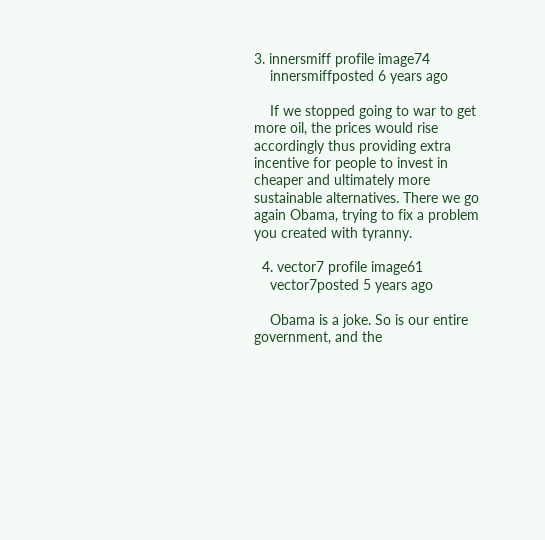3. innersmiff profile image74
    innersmiffposted 6 years ago

    If we stopped going to war to get more oil, the prices would rise accordingly thus providing extra incentive for people to invest in cheaper and ultimately more sustainable alternatives. There we go again Obama, trying to fix a problem you created with tyranny.

  4. vector7 profile image61
    vector7posted 5 years ago

    Obama is a joke. So is our entire government, and the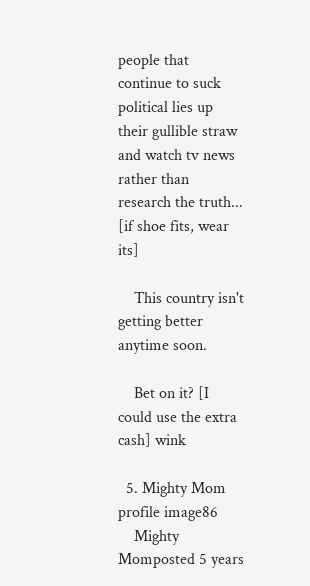people that continue to suck political lies up their gullible straw and watch tv news rather than research the truth... [if shoe fits, wear its]

    This country isn't getting better anytime soon.

    Bet on it? [I could use the extra cash] wink

  5. Mighty Mom profile image86
    Mighty Momposted 5 years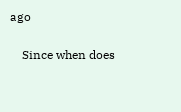ago

    Since when does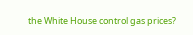the White House control gas prices?